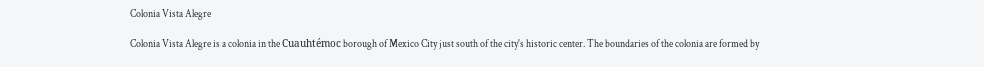Colonia Vista Alegre

Colonia Vista Alegre is a colonia in the Cuauhtémoc borough of Mexico City just south of the city's historic center. The boundaries of the colonia are formed by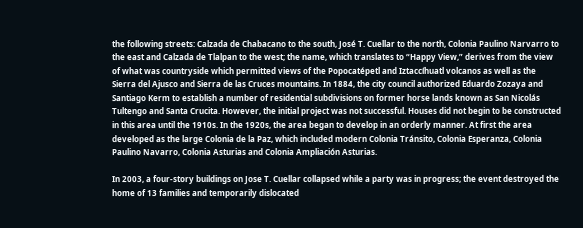the following streets: Calzada de Chabacano to the south, José T. Cuellar to the north, Colonia Paulino Narvarro to the east and Calzada de Tlalpan to the west; the name, which translates to “Happy View,” derives from the view of what was countryside which permitted views of the Popocatépetl and Iztaccíhuatl volcanos as well as the Sierra del Ajusco and Sierra de las Cruces mountains. In 1884, the city council authorized Eduardo Zozaya and Santiago Kerm to establish a number of residential subdivisions on former horse lands known as San Nicolás Tultengo and Santa Crucita. However, the initial project was not successful. Houses did not begin to be constructed in this area until the 1910s. In the 1920s, the area began to develop in an orderly manner. At first the area developed as the large Colonia de la Paz, which included modern Colonia Tránsito, Colonia Esperanza, Colonia Paulino Navarro, Colonia Asturias and Colonia Ampliación Asturias.

In 2003, a four-story buildings on Jose T. Cuellar collapsed while a party was in progress; the event destroyed the home of 13 families and temporarily dislocated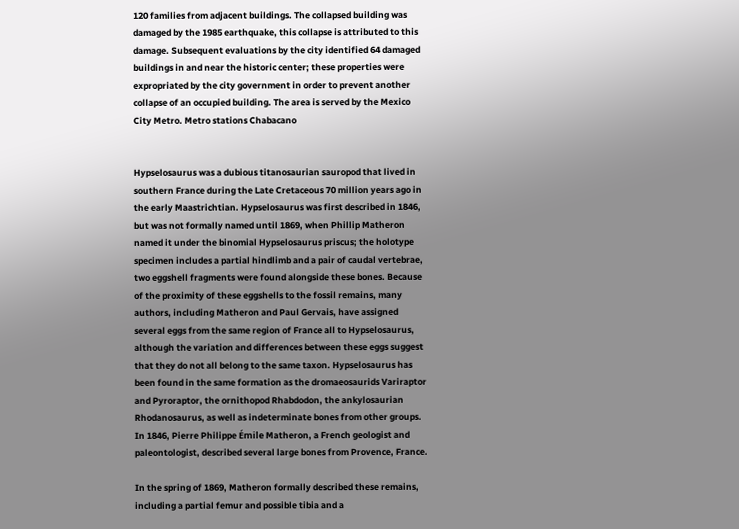120 families from adjacent buildings. The collapsed building was damaged by the 1985 earthquake, this collapse is attributed to this damage. Subsequent evaluations by the city identified 64 damaged buildings in and near the historic center; these properties were expropriated by the city government in order to prevent another collapse of an occupied building. The area is served by the Mexico City Metro. Metro stations Chabacano


Hypselosaurus was a dubious titanosaurian sauropod that lived in southern France during the Late Cretaceous 70 million years ago in the early Maastrichtian. Hypselosaurus was first described in 1846, but was not formally named until 1869, when Phillip Matheron named it under the binomial Hypselosaurus priscus; the holotype specimen includes a partial hindlimb and a pair of caudal vertebrae, two eggshell fragments were found alongside these bones. Because of the proximity of these eggshells to the fossil remains, many authors, including Matheron and Paul Gervais, have assigned several eggs from the same region of France all to Hypselosaurus, although the variation and differences between these eggs suggest that they do not all belong to the same taxon. Hypselosaurus has been found in the same formation as the dromaeosaurids Variraptor and Pyroraptor, the ornithopod Rhabdodon, the ankylosaurian Rhodanosaurus, as well as indeterminate bones from other groups. In 1846, Pierre Philippe Émile Matheron, a French geologist and paleontologist, described several large bones from Provence, France.

In the spring of 1869, Matheron formally described these remains, including a partial femur and possible tibia and a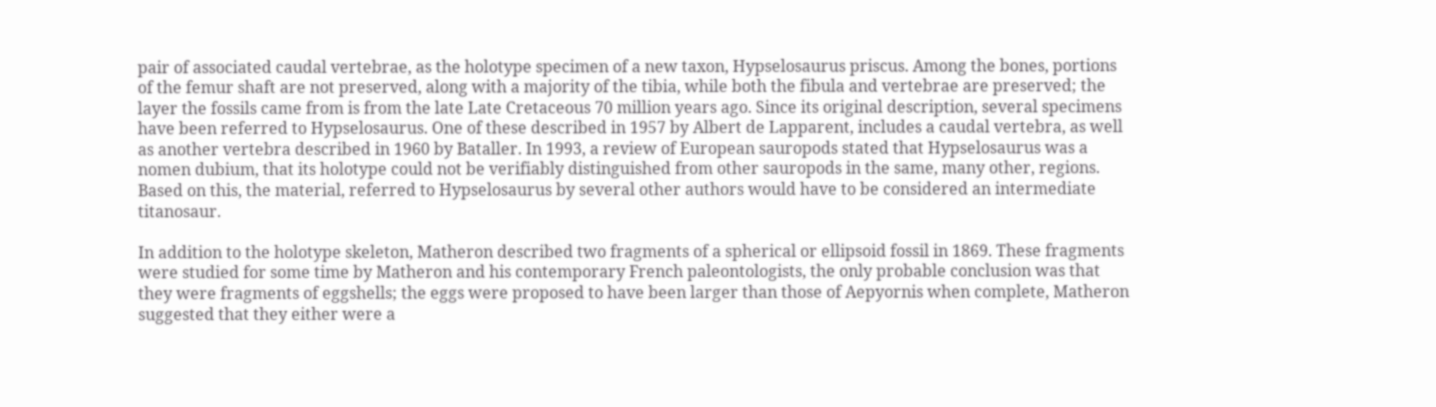pair of associated caudal vertebrae, as the holotype specimen of a new taxon, Hypselosaurus priscus. Among the bones, portions of the femur shaft are not preserved, along with a majority of the tibia, while both the fibula and vertebrae are preserved; the layer the fossils came from is from the late Late Cretaceous 70 million years ago. Since its original description, several specimens have been referred to Hypselosaurus. One of these described in 1957 by Albert de Lapparent, includes a caudal vertebra, as well as another vertebra described in 1960 by Bataller. In 1993, a review of European sauropods stated that Hypselosaurus was a nomen dubium, that its holotype could not be verifiably distinguished from other sauropods in the same, many other, regions. Based on this, the material, referred to Hypselosaurus by several other authors would have to be considered an intermediate titanosaur.

In addition to the holotype skeleton, Matheron described two fragments of a spherical or ellipsoid fossil in 1869. These fragments were studied for some time by Matheron and his contemporary French paleontologists, the only probable conclusion was that they were fragments of eggshells; the eggs were proposed to have been larger than those of Aepyornis when complete, Matheron suggested that they either were a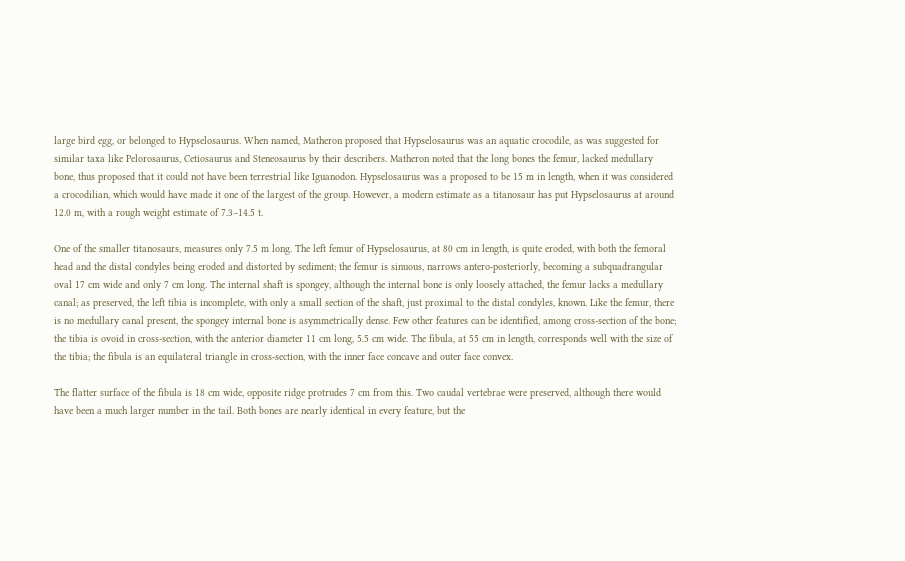large bird egg, or belonged to Hypselosaurus. When named, Matheron proposed that Hypselosaurus was an aquatic crocodile, as was suggested for similar taxa like Pelorosaurus, Cetiosaurus and Steneosaurus by their describers. Matheron noted that the long bones the femur, lacked medullary bone, thus proposed that it could not have been terrestrial like Iguanodon. Hypselosaurus was a proposed to be 15 m in length, when it was considered a crocodilian, which would have made it one of the largest of the group. However, a modern estimate as a titanosaur has put Hypselosaurus at around 12.0 m, with a rough weight estimate of 7.3–14.5 t.

One of the smaller titanosaurs, measures only 7.5 m long. The left femur of Hypselosaurus, at 80 cm in length, is quite eroded, with both the femoral head and the distal condyles being eroded and distorted by sediment; the femur is sinuous, narrows antero-posteriorly, becoming a subquadrangular oval 17 cm wide and only 7 cm long. The internal shaft is spongey, although the internal bone is only loosely attached, the femur lacks a medullary canal; as preserved, the left tibia is incomplete, with only a small section of the shaft, just proximal to the distal condyles, known. Like the femur, there is no medullary canal present, the spongey internal bone is asymmetrically dense. Few other features can be identified, among cross-section of the bone; the tibia is ovoid in cross-section, with the anterior diameter 11 cm long, 5.5 cm wide. The fibula, at 55 cm in length, corresponds well with the size of the tibia; the fibula is an equilateral triangle in cross-section, with the inner face concave and outer face convex.

The flatter surface of the fibula is 18 cm wide, opposite ridge protrudes 7 cm from this. Two caudal vertebrae were preserved, although there would have been a much larger number in the tail. Both bones are nearly identical in every feature, but the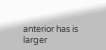anterior has is larger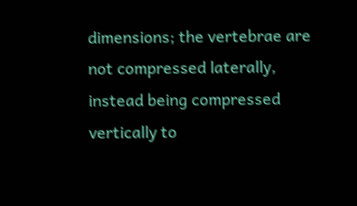dimensions; the vertebrae are not compressed laterally, instead being compressed vertically to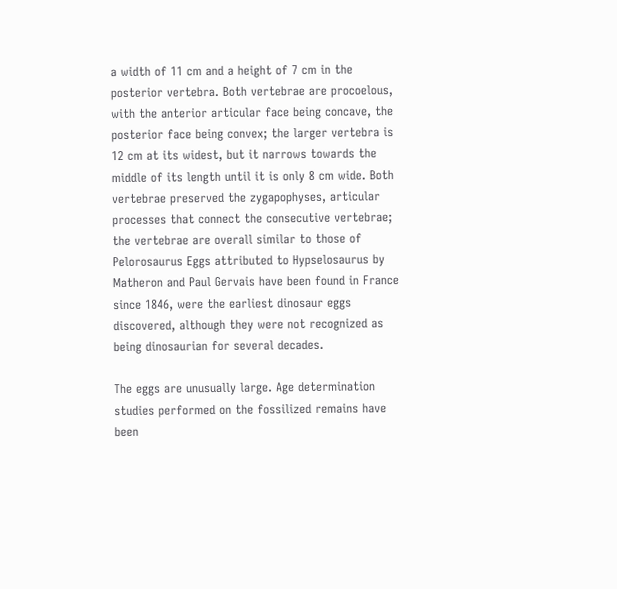a width of 11 cm and a height of 7 cm in the posterior vertebra. Both vertebrae are procoelous, with the anterior articular face being concave, the posterior face being convex; the larger vertebra is 12 cm at its widest, but it narrows towards the middle of its length until it is only 8 cm wide. Both vertebrae preserved the zygapophyses, articular processes that connect the consecutive vertebrae; the vertebrae are overall similar to those of Pelorosaurus Eggs attributed to Hypselosaurus by Matheron and Paul Gervais have been found in France since 1846, were the earliest dinosaur eggs discovered, although they were not recognized as being dinosaurian for several decades.

The eggs are unusually large. Age determination studies performed on the fossilized remains have been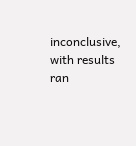inconclusive, with results ran